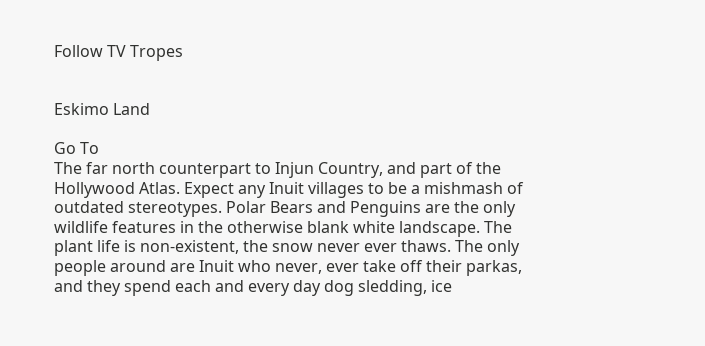Follow TV Tropes


Eskimo Land

Go To
The far north counterpart to Injun Country, and part of the Hollywood Atlas. Expect any Inuit villages to be a mishmash of outdated stereotypes. Polar Bears and Penguins are the only wildlife features in the otherwise blank white landscape. The plant life is non-existent, the snow never ever thaws. The only people around are Inuit who never, ever take off their parkas, and they spend each and every day dog sledding, ice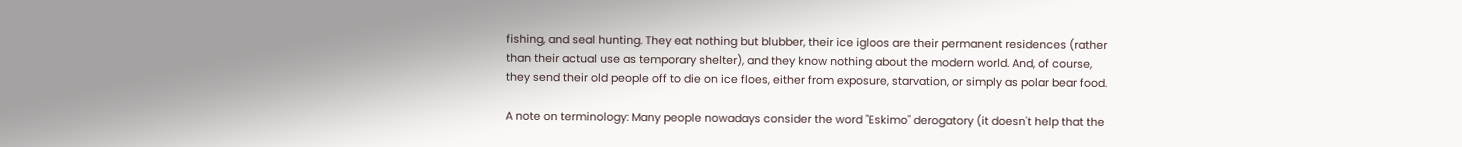fishing, and seal hunting. They eat nothing but blubber, their ice igloos are their permanent residences (rather than their actual use as temporary shelter), and they know nothing about the modern world. And, of course, they send their old people off to die on ice floes, either from exposure, starvation, or simply as polar bear food.

A note on terminology: Many people nowadays consider the word "Eskimo" derogatory (it doesn't help that the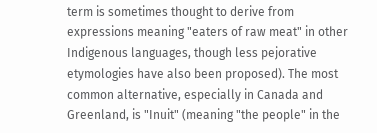term is sometimes thought to derive from expressions meaning "eaters of raw meat" in other Indigenous languages, though less pejorative etymologies have also been proposed). The most common alternative, especially in Canada and Greenland, is "Inuit" (meaning "the people" in the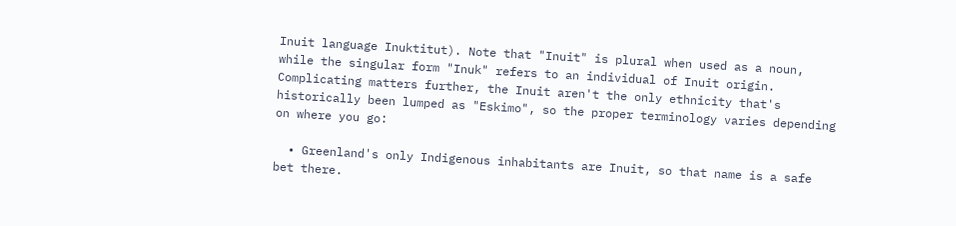Inuit language Inuktitut). Note that "Inuit" is plural when used as a noun, while the singular form "Inuk" refers to an individual of Inuit origin. Complicating matters further, the Inuit aren't the only ethnicity that's historically been lumped as "Eskimo", so the proper terminology varies depending on where you go:

  • Greenland's only Indigenous inhabitants are Inuit, so that name is a safe bet there.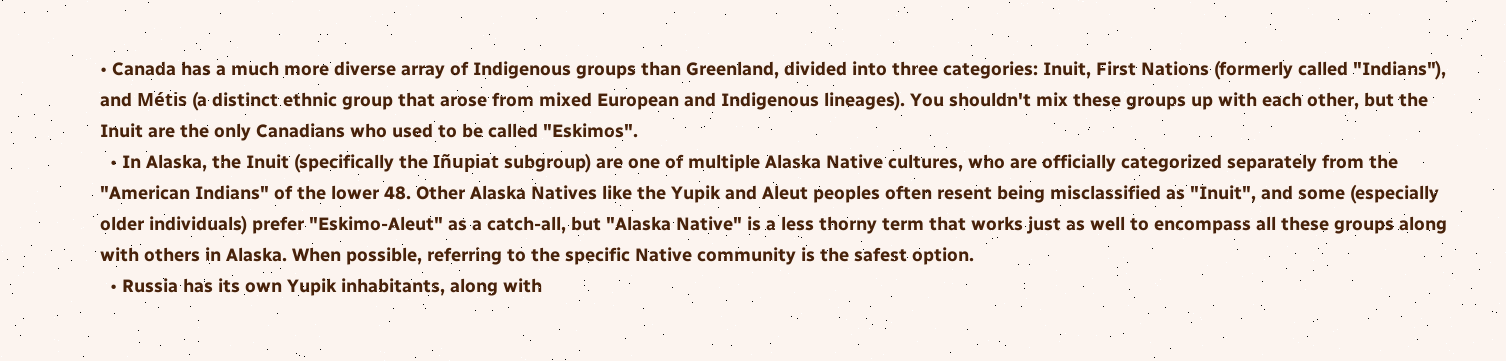• Canada has a much more diverse array of Indigenous groups than Greenland, divided into three categories: Inuit, First Nations (formerly called "Indians"), and Métis (a distinct ethnic group that arose from mixed European and Indigenous lineages). You shouldn't mix these groups up with each other, but the Inuit are the only Canadians who used to be called "Eskimos".
  • In Alaska, the Inuit (specifically the Iñupiat subgroup) are one of multiple Alaska Native cultures, who are officially categorized separately from the "American Indians" of the lower 48. Other Alaska Natives like the Yupik and Aleut peoples often resent being misclassified as "Inuit", and some (especially older individuals) prefer "Eskimo-Aleut" as a catch-all, but "Alaska Native" is a less thorny term that works just as well to encompass all these groups along with others in Alaska. When possible, referring to the specific Native community is the safest option.
  • Russia has its own Yupik inhabitants, along with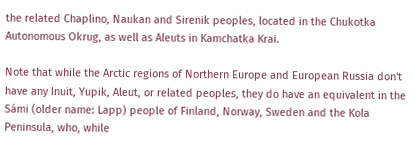the related Chaplino, Naukan and Sirenik peoples, located in the Chukotka Autonomous Okrug, as well as Aleuts in Kamchatka Krai.

Note that while the Arctic regions of Northern Europe and European Russia don't have any Inuit, Yupik, Aleut, or related peoples, they do have an equivalent in the Sámi (older name: Lapp) people of Finland, Norway, Sweden and the Kola Peninsula, who, while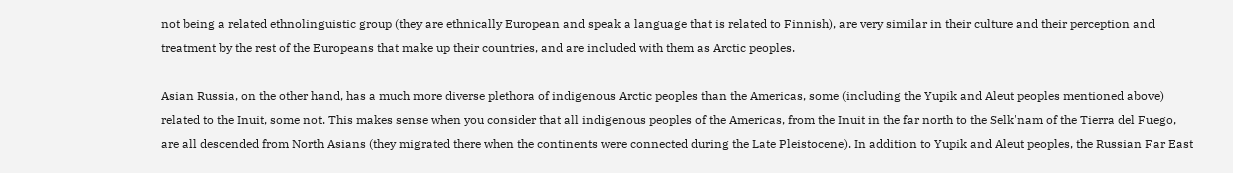not being a related ethnolinguistic group (they are ethnically European and speak a language that is related to Finnish), are very similar in their culture and their perception and treatment by the rest of the Europeans that make up their countries, and are included with them as Arctic peoples.

Asian Russia, on the other hand, has a much more diverse plethora of indigenous Arctic peoples than the Americas, some (including the Yupik and Aleut peoples mentioned above) related to the Inuit, some not. This makes sense when you consider that all indigenous peoples of the Americas, from the Inuit in the far north to the Selk'nam of the Tierra del Fuego, are all descended from North Asians (they migrated there when the continents were connected during the Late Pleistocene). In addition to Yupik and Aleut peoples, the Russian Far East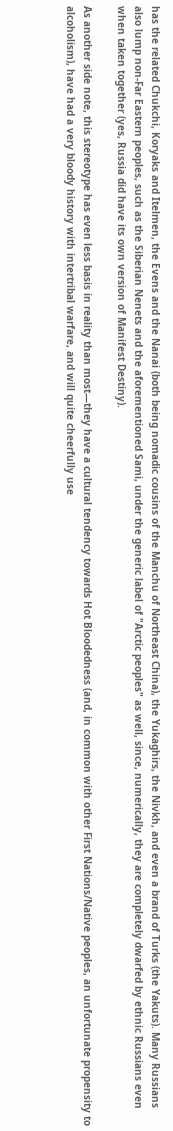has the related Chukchi, Koryaks and Itelmen, the Evens and the Nanai (both being nomadic cousins of the Manchu of Northeast China), the Yukaghirs, the Nivkh, and even a brand of Turks (the Yakuts). Many Russians also lump non-Far Eastern peoples, such as the Siberian Nenets and the aforementioned Sami, under the generic label of "Arctic peoples" as well, since, numerically, they are completely dwarfed by ethnic Russians even when taken together (yes, Russia did have its own version of Manifest Destiny).

As another side note, this stereotype has even less basis in reality than most—they have a cultural tendency towards Hot Bloodedness (and, in common with other First Nations/Native peoples, an unfortunate propensity to alcoholism), have had a very bloody history with intertribal warfare, and will quite cheerfully use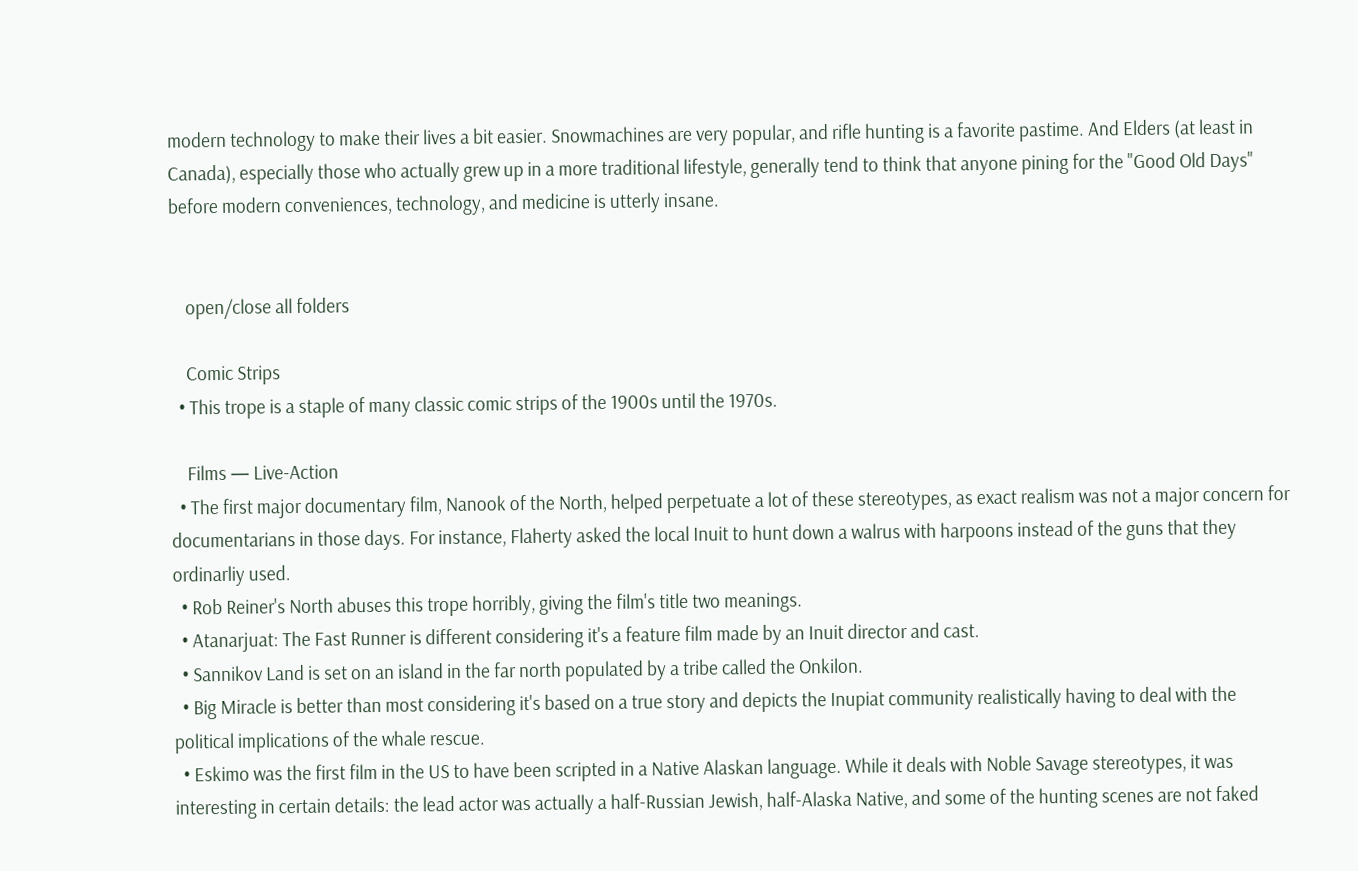modern technology to make their lives a bit easier. Snowmachines are very popular, and rifle hunting is a favorite pastime. And Elders (at least in Canada), especially those who actually grew up in a more traditional lifestyle, generally tend to think that anyone pining for the "Good Old Days" before modern conveniences, technology, and medicine is utterly insane.


    open/close all folders

    Comic Strips
  • This trope is a staple of many classic comic strips of the 1900s until the 1970s.

    Films — Live-Action
  • The first major documentary film, Nanook of the North, helped perpetuate a lot of these stereotypes, as exact realism was not a major concern for documentarians in those days. For instance, Flaherty asked the local Inuit to hunt down a walrus with harpoons instead of the guns that they ordinarliy used.
  • Rob Reiner's North abuses this trope horribly, giving the film's title two meanings.
  • Atanarjuat: The Fast Runner is different considering it's a feature film made by an Inuit director and cast.
  • Sannikov Land is set on an island in the far north populated by a tribe called the Onkilon.
  • Big Miracle is better than most considering it's based on a true story and depicts the Inupiat community realistically having to deal with the political implications of the whale rescue.
  • Eskimo was the first film in the US to have been scripted in a Native Alaskan language. While it deals with Noble Savage stereotypes, it was interesting in certain details: the lead actor was actually a half-Russian Jewish, half-Alaska Native, and some of the hunting scenes are not faked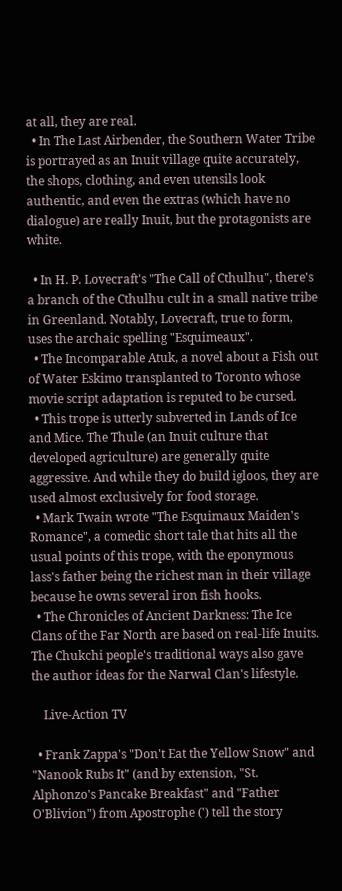at all, they are real.
  • In The Last Airbender, the Southern Water Tribe is portrayed as an Inuit village quite accurately, the shops, clothing, and even utensils look authentic, and even the extras (which have no dialogue) are really Inuit, but the protagonists are white.

  • In H. P. Lovecraft's "The Call of Cthulhu", there's a branch of the Cthulhu cult in a small native tribe in Greenland. Notably, Lovecraft, true to form, uses the archaic spelling "Esquimeaux".
  • The Incomparable Atuk, a novel about a Fish out of Water Eskimo transplanted to Toronto whose movie script adaptation is reputed to be cursed.
  • This trope is utterly subverted in Lands of Ice and Mice. The Thule (an Inuit culture that developed agriculture) are generally quite aggressive. And while they do build igloos, they are used almost exclusively for food storage.
  • Mark Twain wrote "The Esquimaux Maiden's Romance", a comedic short tale that hits all the usual points of this trope, with the eponymous lass's father being the richest man in their village because he owns several iron fish hooks.
  • The Chronicles of Ancient Darkness: The Ice Clans of the Far North are based on real-life Inuits. The Chukchi people's traditional ways also gave the author ideas for the Narwal Clan's lifestyle.

    Live-Action TV

  • Frank Zappa's "Don't Eat the Yellow Snow" and "Nanook Rubs It" (and by extension, "St. Alphonzo's Pancake Breakfast" and "Father O'Blivion") from Apostrophe (') tell the story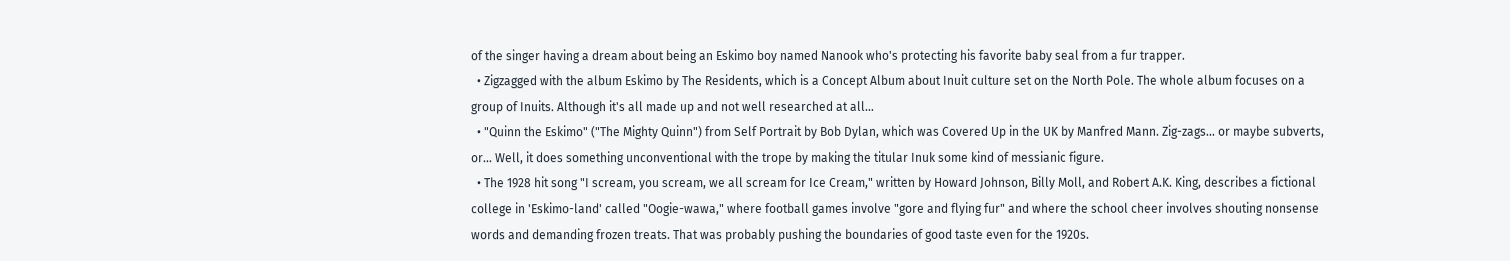of the singer having a dream about being an Eskimo boy named Nanook who's protecting his favorite baby seal from a fur trapper.
  • Zigzagged with the album Eskimo by The Residents, which is a Concept Album about Inuit culture set on the North Pole. The whole album focuses on a group of Inuits. Although it's all made up and not well researched at all...
  • "Quinn the Eskimo" ("The Mighty Quinn") from Self Portrait by Bob Dylan, which was Covered Up in the UK by Manfred Mann. Zig-zags... or maybe subverts, or... Well, it does something unconventional with the trope by making the titular Inuk some kind of messianic figure.
  • The 1928 hit song "I scream, you scream, we all scream for Ice Cream," written by Howard Johnson, Billy Moll, and Robert A.K. King, describes a fictional college in 'Eskimo-land' called "Oogie-wawa," where football games involve "gore and flying fur" and where the school cheer involves shouting nonsense words and demanding frozen treats. That was probably pushing the boundaries of good taste even for the 1920s.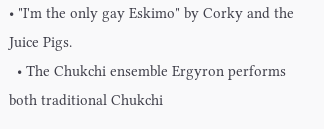• "I'm the only gay Eskimo" by Corky and the Juice Pigs.
  • The Chukchi ensemble Ergyron performs both traditional Chukchi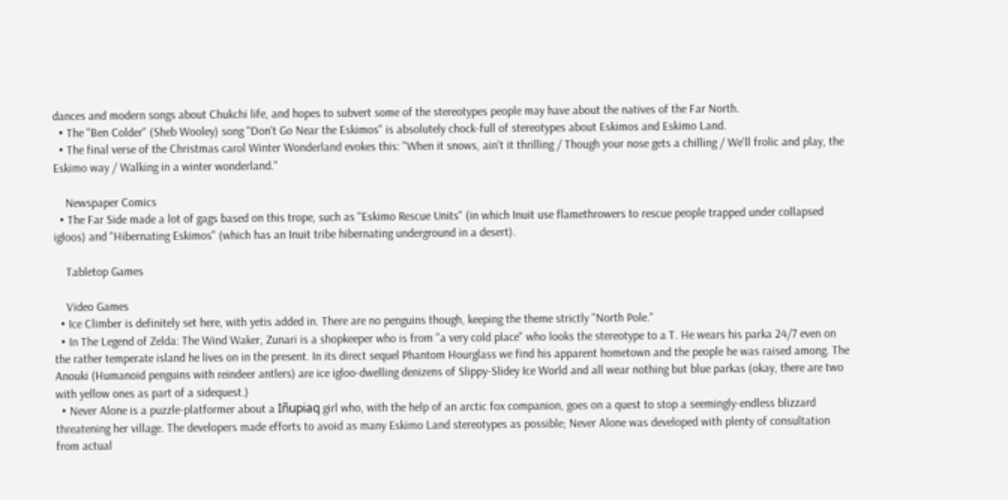dances and modern songs about Chukchi life, and hopes to subvert some of the stereotypes people may have about the natives of the Far North.
  • The "Ben Colder" (Sheb Wooley) song "Don't Go Near the Eskimos" is absolutely chock-full of stereotypes about Eskimos and Eskimo Land.
  • The final verse of the Christmas carol Winter Wonderland evokes this: "When it snows, ain't it thrilling / Though your nose gets a chilling / We'll frolic and play, the Eskimo way / Walking in a winter wonderland."

    Newspaper Comics
  • The Far Side made a lot of gags based on this trope, such as "Eskimo Rescue Units" (in which Inuit use flamethrowers to rescue people trapped under collapsed igloos) and "Hibernating Eskimos" (which has an Inuit tribe hibernating underground in a desert).

    Tabletop Games

    Video Games
  • Ice Climber is definitely set here, with yetis added in. There are no penguins though, keeping the theme strictly "North Pole."
  • In The Legend of Zelda: The Wind Waker, Zunari is a shopkeeper who is from "a very cold place" who looks the stereotype to a T. He wears his parka 24/7 even on the rather temperate island he lives on in the present. In its direct sequel Phantom Hourglass we find his apparent hometown and the people he was raised among. The Anouki (Humanoid penguins with reindeer antlers) are ice igloo-dwelling denizens of Slippy-Slidey Ice World and all wear nothing but blue parkas (okay, there are two with yellow ones as part of a sidequest.)
  • Never Alone is a puzzle-platformer about a Iñupiaq girl who, with the help of an arctic fox companion, goes on a quest to stop a seemingly-endless blizzard threatening her village. The developers made efforts to avoid as many Eskimo Land stereotypes as possible; Never Alone was developed with plenty of consultation from actual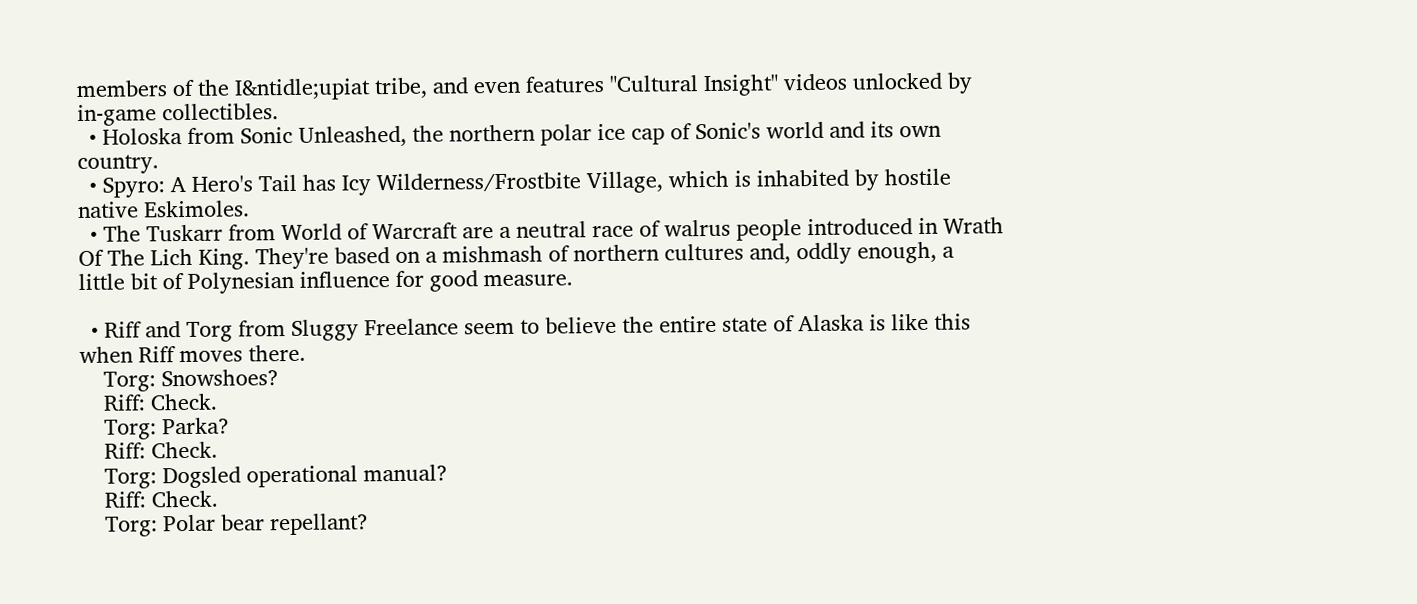members of the I&ntidle;upiat tribe, and even features "Cultural Insight" videos unlocked by in-game collectibles.
  • Holoska from Sonic Unleashed, the northern polar ice cap of Sonic's world and its own country.
  • Spyro: A Hero's Tail has Icy Wilderness/Frostbite Village, which is inhabited by hostile native Eskimoles.
  • The Tuskarr from World of Warcraft are a neutral race of walrus people introduced in Wrath Of The Lich King. They're based on a mishmash of northern cultures and, oddly enough, a little bit of Polynesian influence for good measure.

  • Riff and Torg from Sluggy Freelance seem to believe the entire state of Alaska is like this when Riff moves there.
    Torg: Snowshoes?
    Riff: Check.
    Torg: Parka?
    Riff: Check.
    Torg: Dogsled operational manual?
    Riff: Check.
    Torg: Polar bear repellant?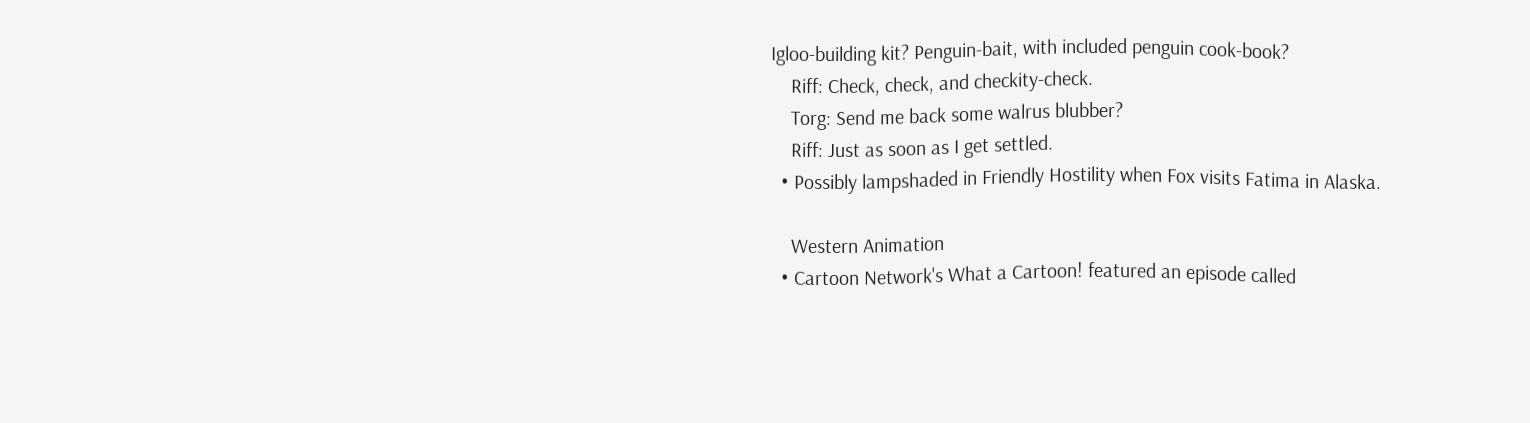Igloo-building kit? Penguin-bait, with included penguin cook-book?
    Riff: Check, check, and checkity-check.
    Torg: Send me back some walrus blubber?
    Riff: Just as soon as I get settled.
  • Possibly lampshaded in Friendly Hostility when Fox visits Fatima in Alaska.

    Western Animation
  • Cartoon Network's What a Cartoon! featured an episode called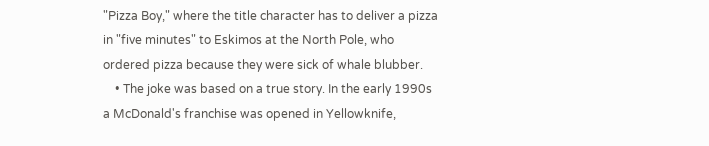"Pizza Boy," where the title character has to deliver a pizza in "five minutes" to Eskimos at the North Pole, who ordered pizza because they were sick of whale blubber.
    • The joke was based on a true story. In the early 1990s a McDonald's franchise was opened in Yellowknife,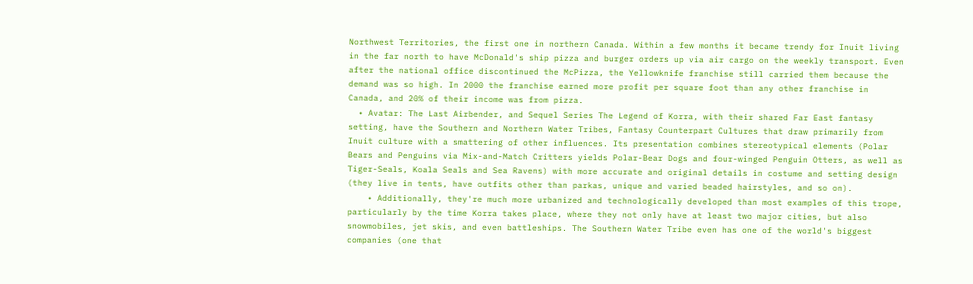Northwest Territories, the first one in northern Canada. Within a few months it became trendy for Inuit living in the far north to have McDonald's ship pizza and burger orders up via air cargo on the weekly transport. Even after the national office discontinued the McPizza, the Yellowknife franchise still carried them because the demand was so high. In 2000 the franchise earned more profit per square foot than any other franchise in Canada, and 20% of their income was from pizza.
  • Avatar: The Last Airbender, and Sequel Series The Legend of Korra, with their shared Far East fantasy setting, have the Southern and Northern Water Tribes, Fantasy Counterpart Cultures that draw primarily from Inuit culture with a smattering of other influences. Its presentation combines stereotypical elements (Polar Bears and Penguins via Mix-and-Match Critters yields Polar-Bear Dogs and four-winged Penguin Otters, as well as Tiger-Seals, Koala Seals and Sea Ravens) with more accurate and original details in costume and setting design (they live in tents, have outfits other than parkas, unique and varied beaded hairstyles, and so on).
    • Additionally, they're much more urbanized and technologically developed than most examples of this trope, particularly by the time Korra takes place, where they not only have at least two major cities, but also snowmobiles, jet skis, and even battleships. The Southern Water Tribe even has one of the world's biggest companies (one that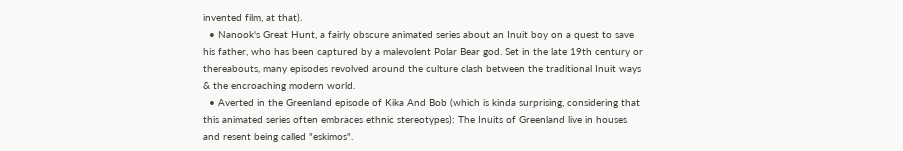invented film, at that).
  • Nanook's Great Hunt, a fairly obscure animated series about an Inuit boy on a quest to save his father, who has been captured by a malevolent Polar Bear god. Set in the late 19th century or thereabouts, many episodes revolved around the culture clash between the traditional Inuit ways & the encroaching modern world.
  • Averted in the Greenland episode of Kika And Bob (which is kinda surprising, considering that this animated series often embraces ethnic stereotypes): The Inuits of Greenland live in houses and resent being called "eskimos".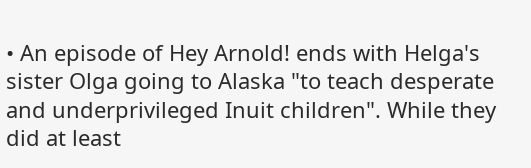• An episode of Hey Arnold! ends with Helga's sister Olga going to Alaska "to teach desperate and underprivileged Inuit children". While they did at least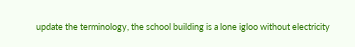update the terminology, the school building is a lone igloo without electricity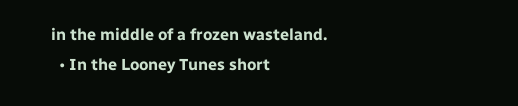in the middle of a frozen wasteland.
  • In the Looney Tunes short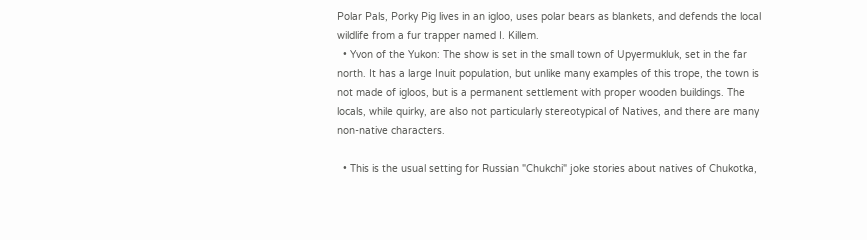Polar Pals, Porky Pig lives in an igloo, uses polar bears as blankets, and defends the local wildlife from a fur trapper named I. Killem.
  • Yvon of the Yukon: The show is set in the small town of Upyermukluk, set in the far north. It has a large Inuit population, but unlike many examples of this trope, the town is not made of igloos, but is a permanent settlement with proper wooden buildings. The locals, while quirky, are also not particularly stereotypical of Natives, and there are many non-native characters.

  • This is the usual setting for Russian "Chukchi" joke stories about natives of Chukotka,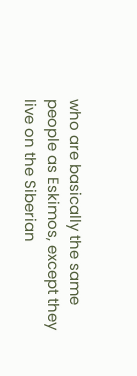who are basically the same people as Eskimos, except they live on the Siberian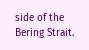side of the Bering Strait.